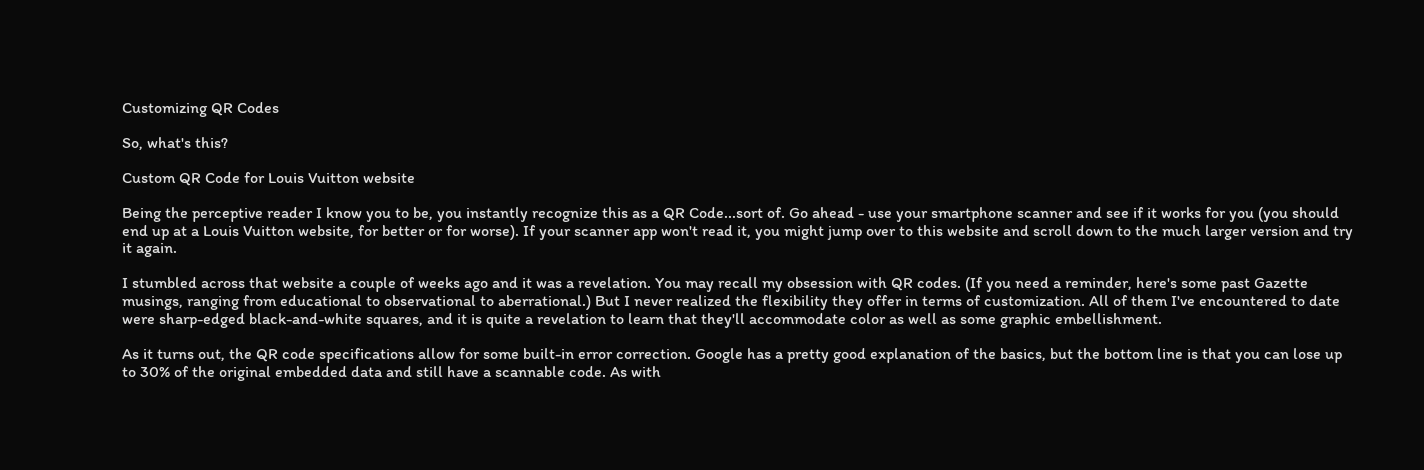Customizing QR Codes

So, what's this?

Custom QR Code for Louis Vuitton website

Being the perceptive reader I know you to be, you instantly recognize this as a QR Code...sort of. Go ahead - use your smartphone scanner and see if it works for you (you should end up at a Louis Vuitton website, for better or for worse). If your scanner app won't read it, you might jump over to this website and scroll down to the much larger version and try it again.

I stumbled across that website a couple of weeks ago and it was a revelation. You may recall my obsession with QR codes. (If you need a reminder, here's some past Gazette musings, ranging from educational to observational to aberrational.) But I never realized the flexibility they offer in terms of customization. All of them I've encountered to date were sharp-edged black-and-white squares, and it is quite a revelation to learn that they'll accommodate color as well as some graphic embellishment.

As it turns out, the QR code specifications allow for some built-in error correction. Google has a pretty good explanation of the basics, but the bottom line is that you can lose up to 30% of the original embedded data and still have a scannable code. As with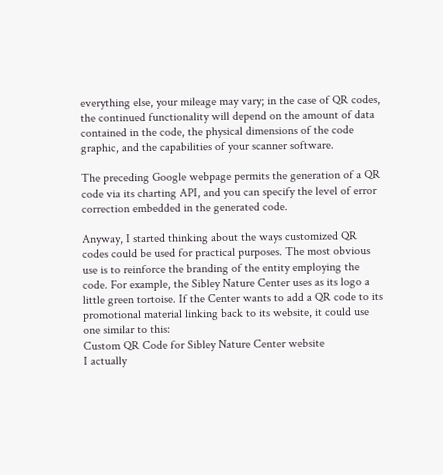everything else, your mileage may vary; in the case of QR codes, the continued functionality will depend on the amount of data contained in the code, the physical dimensions of the code graphic, and the capabilities of your scanner software.

The preceding Google webpage permits the generation of a QR code via its charting API, and you can specify the level of error correction embedded in the generated code.

Anyway, I started thinking about the ways customized QR codes could be used for practical purposes. The most obvious use is to reinforce the branding of the entity employing the code. For example, the Sibley Nature Center uses as its logo a little green tortoise. If the Center wants to add a QR code to its promotional material linking back to its website, it could use one similar to this:
Custom QR Code for Sibley Nature Center website
I actually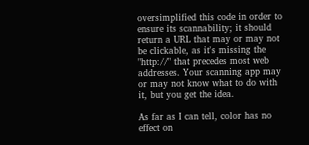oversimplified this code in order to ensure its scannability; it should return a URL that may or may not be clickable, as it's missing the "http://" that precedes most web addresses. Your scanning app may or may not know what to do with it, but you get the idea.

As far as I can tell, color has no effect on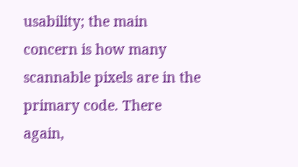usability; the main concern is how many scannable pixels are in the primary code. There again,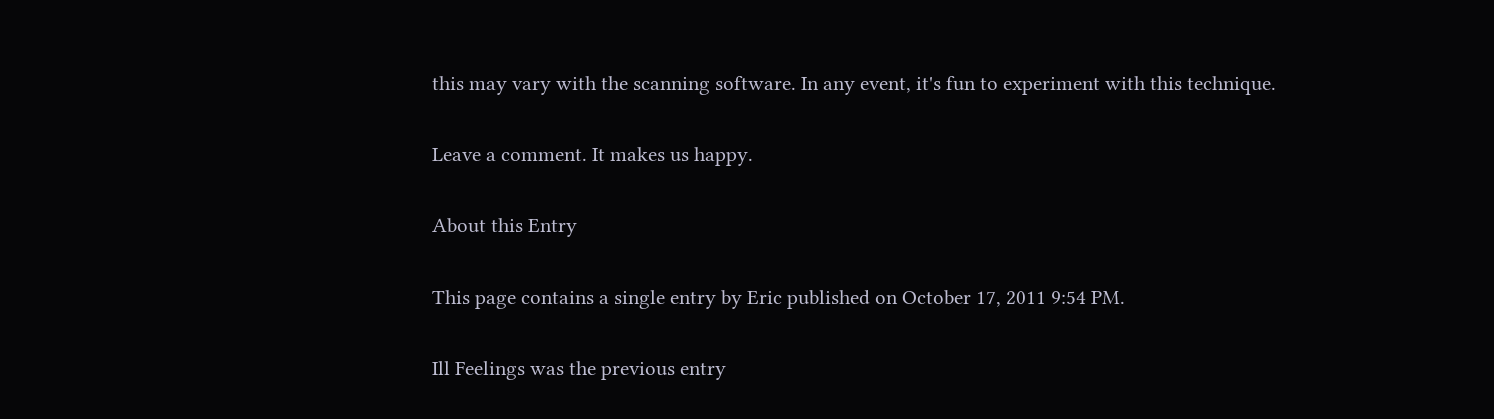this may vary with the scanning software. In any event, it's fun to experiment with this technique.

Leave a comment. It makes us happy.

About this Entry

This page contains a single entry by Eric published on October 17, 2011 9:54 PM.

Ill Feelings was the previous entry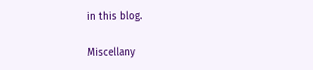in this blog.

Miscellany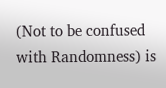(Not to be confused with Randomness) is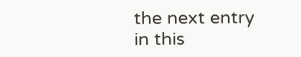the next entry in this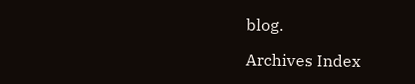blog.

Archives Index